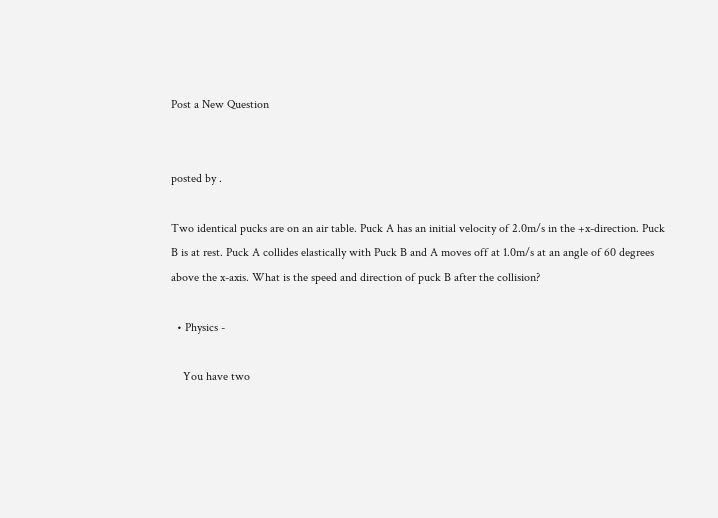Post a New Question


posted by .

Two identical pucks are on an air table. Puck A has an initial velocity of 2.0m/s in the +x-direction. Puck B is at rest. Puck A collides elastically with Puck B and A moves off at 1.0m/s at an angle of 60 degrees above the x-axis. What is the speed and direction of puck B after the collision?

  • Physics -

    You have two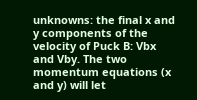unknowns: the final x and y components of the velocity of Puck B: Vbx and Vby. The two momentum equations (x and y) will let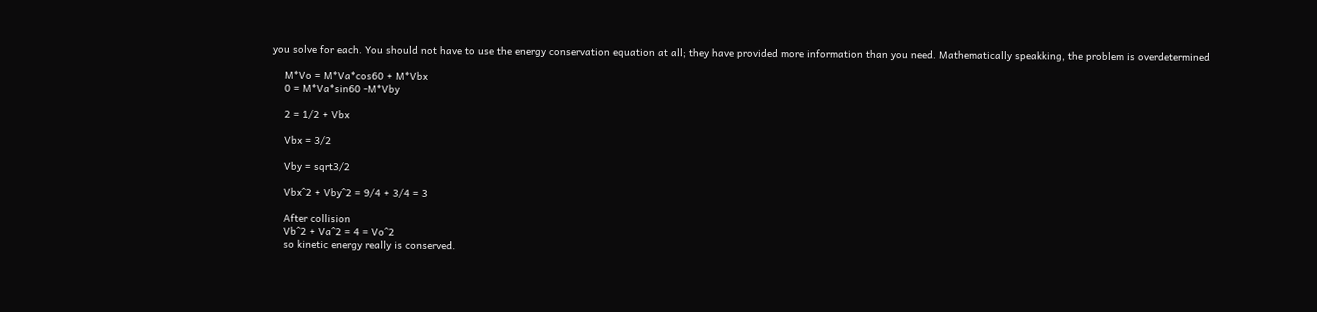you solve for each. You should not have to use the energy conservation equation at all; they have provided more information than you need. Mathematically speakking, the problem is overdetermined

    M*Vo = M*Va*cos60 + M*Vbx
    0 = M*Va*sin60 -M*Vby

    2 = 1/2 + Vbx

    Vbx = 3/2

    Vby = sqrt3/2

    Vbx^2 + Vby^2 = 9/4 + 3/4 = 3

    After collision
    Vb^2 + Va^2 = 4 = Vo^2
    so kinetic energy really is conserved.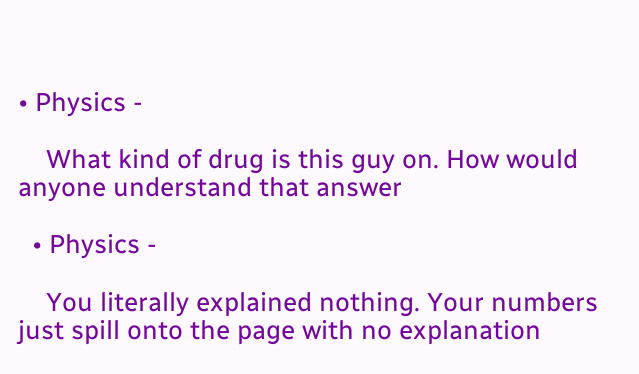• Physics -

    What kind of drug is this guy on. How would anyone understand that answer

  • Physics -

    You literally explained nothing. Your numbers just spill onto the page with no explanation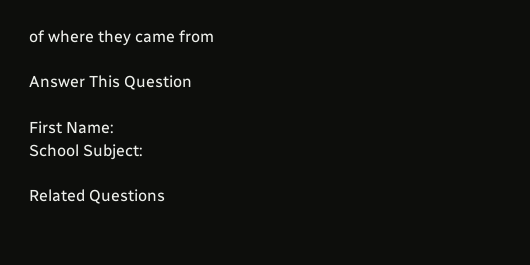of where they came from

Answer This Question

First Name:
School Subject:

Related Questions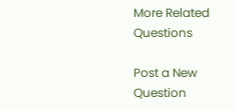More Related Questions

Post a New Question